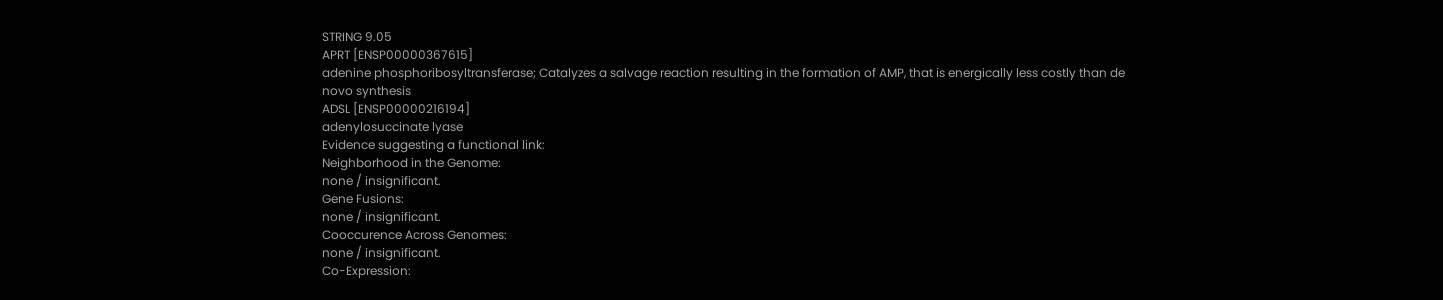STRING 9.05
APRT [ENSP00000367615]
adenine phosphoribosyltransferase; Catalyzes a salvage reaction resulting in the formation of AMP, that is energically less costly than de novo synthesis
ADSL [ENSP00000216194]
adenylosuccinate lyase
Evidence suggesting a functional link:
Neighborhood in the Genome:
none / insignificant.
Gene Fusions:
none / insignificant.
Cooccurence Across Genomes:
none / insignificant.
Co-Expression: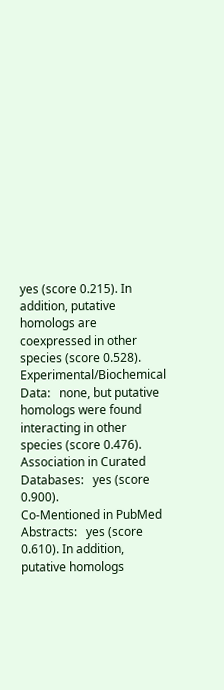yes (score 0.215). In addition, putative homologs are coexpressed in other species (score 0.528).
Experimental/Biochemical Data:   none, but putative homologs were found interacting in other species (score 0.476).
Association in Curated Databases:   yes (score 0.900).
Co-Mentioned in PubMed Abstracts:   yes (score 0.610). In addition, putative homologs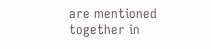are mentioned together in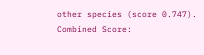other species (score 0.747).
Combined Score: